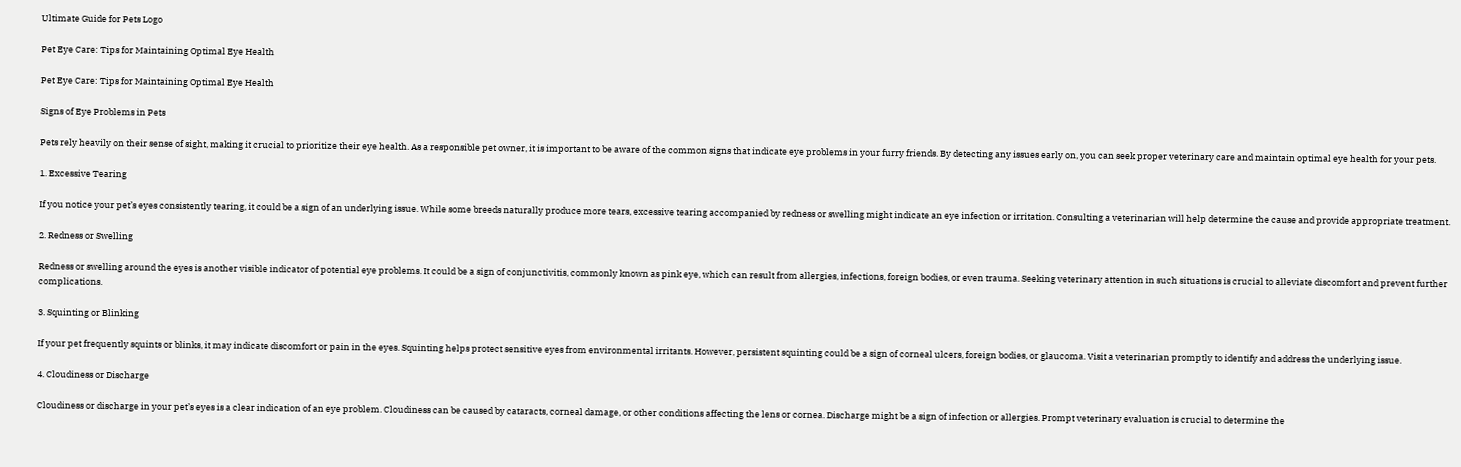Ultimate Guide for Pets Logo

Pet Eye Care: Tips for Maintaining Optimal Eye Health

Pet Eye Care: Tips for Maintaining Optimal Eye Health

Signs of Eye Problems in Pets

Pets rely heavily on their sense of sight, making it crucial to prioritize their eye health. As a responsible pet owner, it is important to be aware of the common signs that indicate eye problems in your furry friends. By detecting any issues early on, you can seek proper veterinary care and maintain optimal eye health for your pets.

1. Excessive Tearing

If you notice your pet’s eyes consistently tearing, it could be a sign of an underlying issue. While some breeds naturally produce more tears, excessive tearing accompanied by redness or swelling might indicate an eye infection or irritation. Consulting a veterinarian will help determine the cause and provide appropriate treatment.

2. Redness or Swelling

Redness or swelling around the eyes is another visible indicator of potential eye problems. It could be a sign of conjunctivitis, commonly known as pink eye, which can result from allergies, infections, foreign bodies, or even trauma. Seeking veterinary attention in such situations is crucial to alleviate discomfort and prevent further complications.

3. Squinting or Blinking

If your pet frequently squints or blinks, it may indicate discomfort or pain in the eyes. Squinting helps protect sensitive eyes from environmental irritants. However, persistent squinting could be a sign of corneal ulcers, foreign bodies, or glaucoma. Visit a veterinarian promptly to identify and address the underlying issue.

4. Cloudiness or Discharge

Cloudiness or discharge in your pet’s eyes is a clear indication of an eye problem. Cloudiness can be caused by cataracts, corneal damage, or other conditions affecting the lens or cornea. Discharge might be a sign of infection or allergies. Prompt veterinary evaluation is crucial to determine the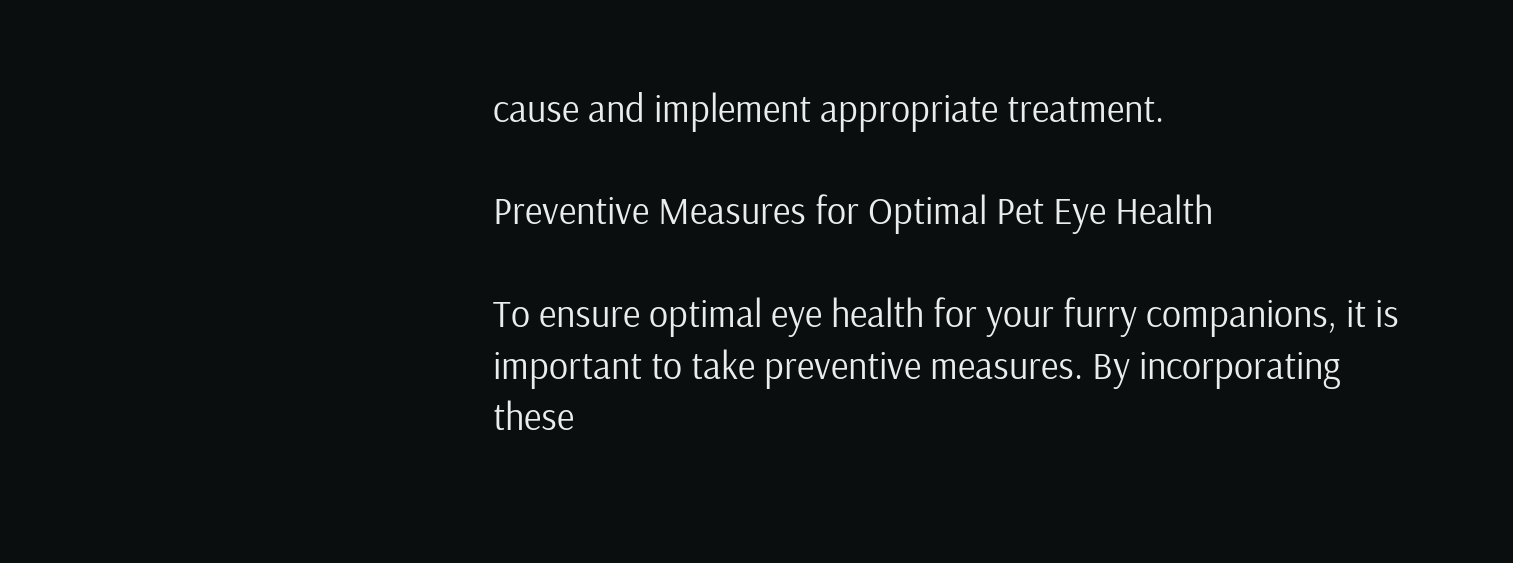cause and implement appropriate treatment.

Preventive Measures for Optimal Pet Eye Health

To ensure optimal eye health for your furry companions, it is important to take preventive measures. By incorporating these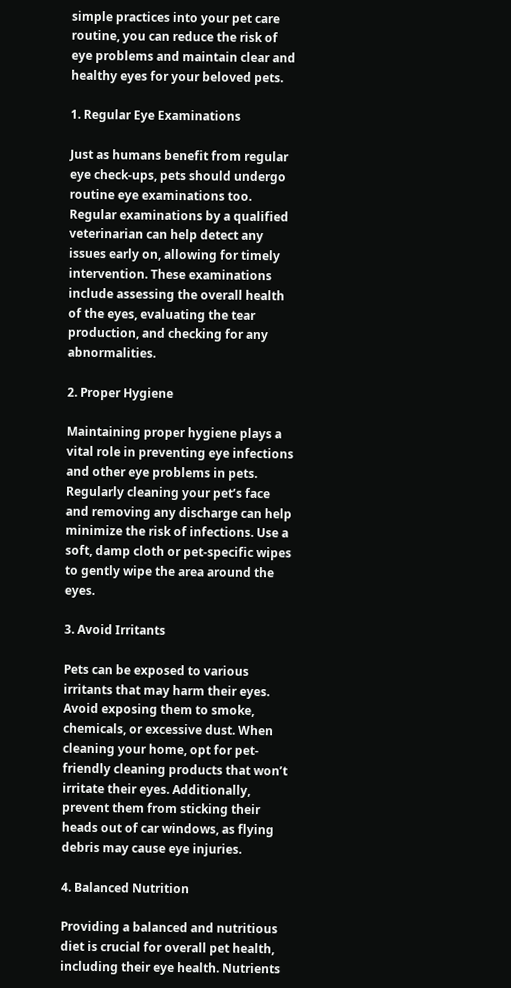simple practices into your pet care routine, you can reduce the risk of eye problems and maintain clear and healthy eyes for your beloved pets.

1. Regular Eye Examinations

Just as humans benefit from regular eye check-ups, pets should undergo routine eye examinations too. Regular examinations by a qualified veterinarian can help detect any issues early on, allowing for timely intervention. These examinations include assessing the overall health of the eyes, evaluating the tear production, and checking for any abnormalities.

2. Proper Hygiene

Maintaining proper hygiene plays a vital role in preventing eye infections and other eye problems in pets. Regularly cleaning your pet’s face and removing any discharge can help minimize the risk of infections. Use a soft, damp cloth or pet-specific wipes to gently wipe the area around the eyes.

3. Avoid Irritants

Pets can be exposed to various irritants that may harm their eyes. Avoid exposing them to smoke, chemicals, or excessive dust. When cleaning your home, opt for pet-friendly cleaning products that won’t irritate their eyes. Additionally, prevent them from sticking their heads out of car windows, as flying debris may cause eye injuries.

4. Balanced Nutrition

Providing a balanced and nutritious diet is crucial for overall pet health, including their eye health. Nutrients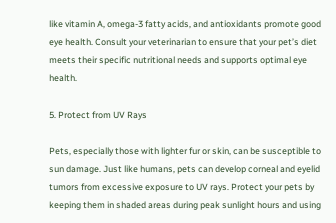like vitamin A, omega-3 fatty acids, and antioxidants promote good eye health. Consult your veterinarian to ensure that your pet’s diet meets their specific nutritional needs and supports optimal eye health.

5. Protect from UV Rays

Pets, especially those with lighter fur or skin, can be susceptible to sun damage. Just like humans, pets can develop corneal and eyelid tumors from excessive exposure to UV rays. Protect your pets by keeping them in shaded areas during peak sunlight hours and using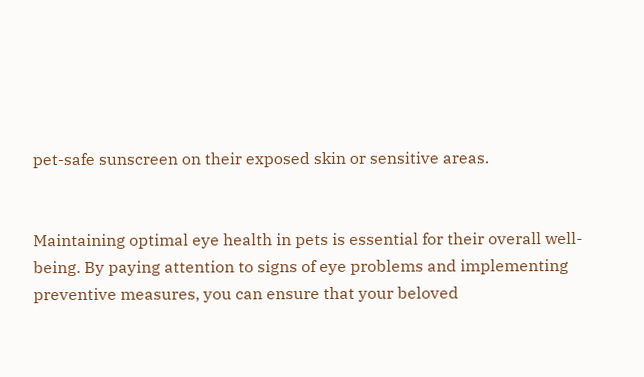pet-safe sunscreen on their exposed skin or sensitive areas.


Maintaining optimal eye health in pets is essential for their overall well-being. By paying attention to signs of eye problems and implementing preventive measures, you can ensure that your beloved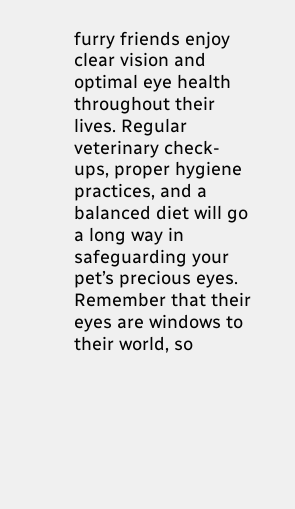furry friends enjoy clear vision and optimal eye health throughout their lives. Regular veterinary check-ups, proper hygiene practices, and a balanced diet will go a long way in safeguarding your pet’s precious eyes. Remember that their eyes are windows to their world, so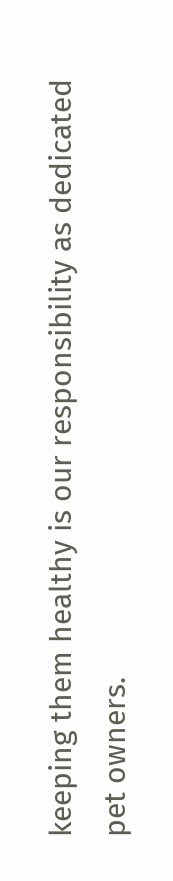keeping them healthy is our responsibility as dedicated pet owners.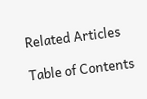Related Articles

Table of Contents